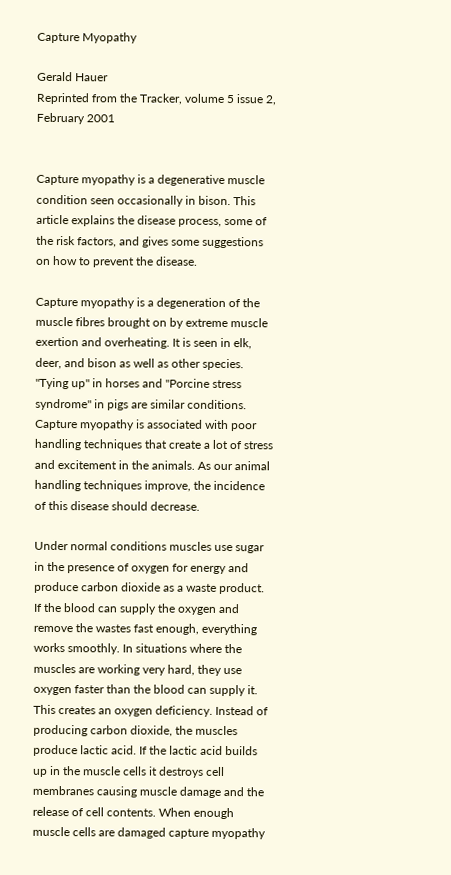Capture Myopathy

Gerald Hauer
Reprinted from the Tracker, volume 5 issue 2, February 2001


Capture myopathy is a degenerative muscle condition seen occasionally in bison. This article explains the disease process, some of the risk factors, and gives some suggestions on how to prevent the disease.

Capture myopathy is a degeneration of the muscle fibres brought on by extreme muscle exertion and overheating. It is seen in elk, deer, and bison as well as other species. "Tying up" in horses and "Porcine stress syndrome" in pigs are similar conditions. Capture myopathy is associated with poor handling techniques that create a lot of stress and excitement in the animals. As our animal handling techniques improve, the incidence of this disease should decrease.

Under normal conditions muscles use sugar in the presence of oxygen for energy and produce carbon dioxide as a waste product. If the blood can supply the oxygen and remove the wastes fast enough, everything works smoothly. In situations where the muscles are working very hard, they use oxygen faster than the blood can supply it. This creates an oxygen deficiency. Instead of producing carbon dioxide, the muscles produce lactic acid. If the lactic acid builds up in the muscle cells it destroys cell membranes causing muscle damage and the release of cell contents. When enough muscle cells are damaged capture myopathy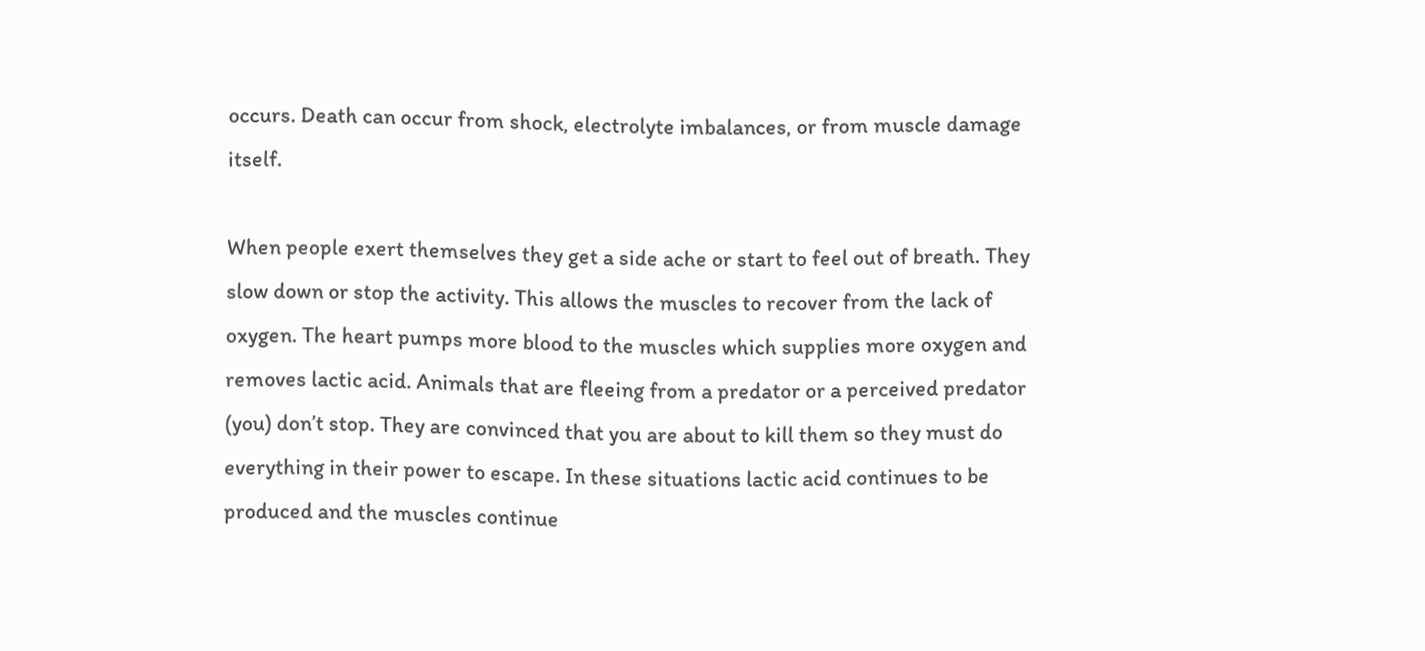occurs. Death can occur from shock, electrolyte imbalances, or from muscle damage itself.

When people exert themselves they get a side ache or start to feel out of breath. They slow down or stop the activity. This allows the muscles to recover from the lack of oxygen. The heart pumps more blood to the muscles which supplies more oxygen and removes lactic acid. Animals that are fleeing from a predator or a perceived predator (you) don’t stop. They are convinced that you are about to kill them so they must do everything in their power to escape. In these situations lactic acid continues to be produced and the muscles continue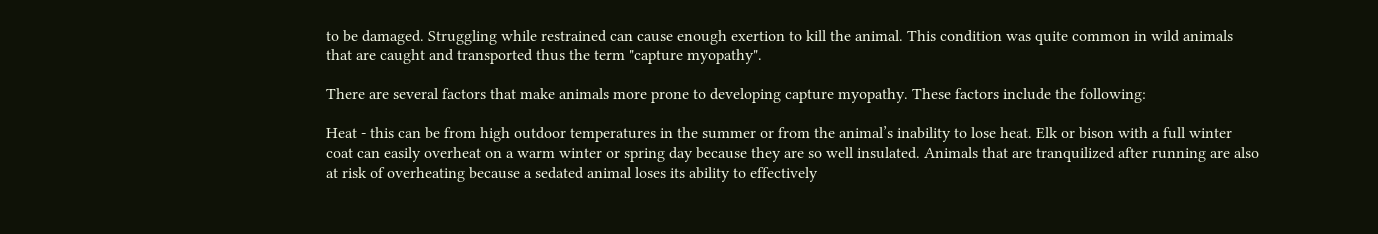to be damaged. Struggling while restrained can cause enough exertion to kill the animal. This condition was quite common in wild animals that are caught and transported thus the term "capture myopathy".

There are several factors that make animals more prone to developing capture myopathy. These factors include the following:

Heat - this can be from high outdoor temperatures in the summer or from the animal’s inability to lose heat. Elk or bison with a full winter coat can easily overheat on a warm winter or spring day because they are so well insulated. Animals that are tranquilized after running are also at risk of overheating because a sedated animal loses its ability to effectively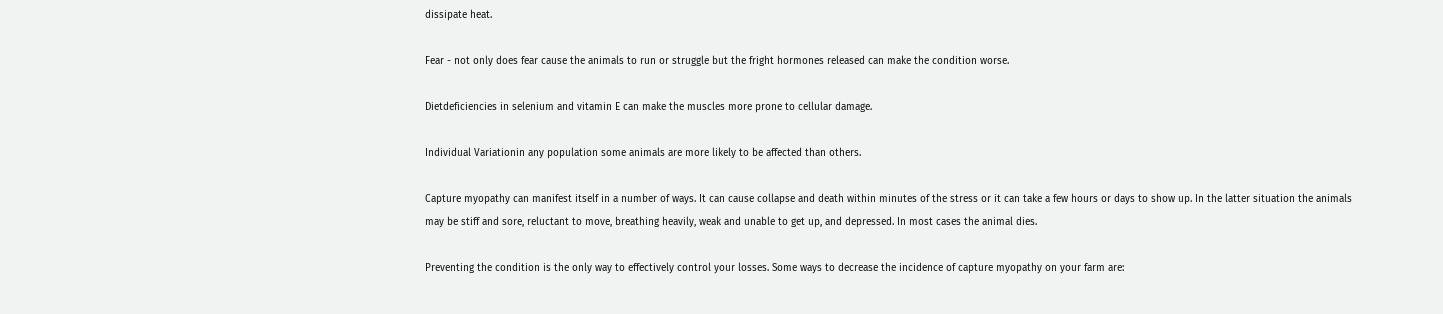dissipate heat.

Fear - not only does fear cause the animals to run or struggle but the fright hormones released can make the condition worse.

Dietdeficiencies in selenium and vitamin E can make the muscles more prone to cellular damage.

Individual Variationin any population some animals are more likely to be affected than others.

Capture myopathy can manifest itself in a number of ways. It can cause collapse and death within minutes of the stress or it can take a few hours or days to show up. In the latter situation the animals may be stiff and sore, reluctant to move, breathing heavily, weak and unable to get up, and depressed. In most cases the animal dies.

Preventing the condition is the only way to effectively control your losses. Some ways to decrease the incidence of capture myopathy on your farm are: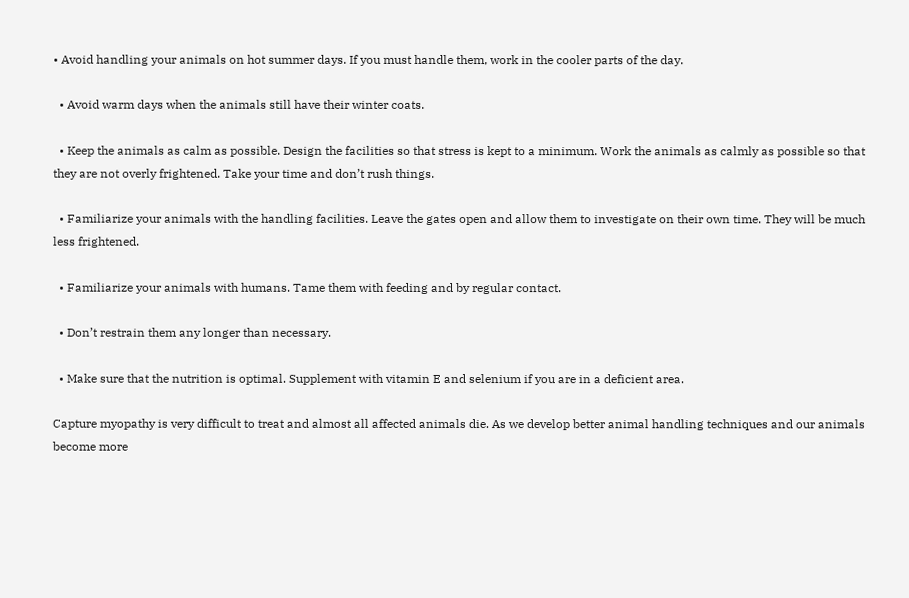• Avoid handling your animals on hot summer days. If you must handle them, work in the cooler parts of the day.

  • Avoid warm days when the animals still have their winter coats.

  • Keep the animals as calm as possible. Design the facilities so that stress is kept to a minimum. Work the animals as calmly as possible so that they are not overly frightened. Take your time and don’t rush things.

  • Familiarize your animals with the handling facilities. Leave the gates open and allow them to investigate on their own time. They will be much less frightened.

  • Familiarize your animals with humans. Tame them with feeding and by regular contact.

  • Don’t restrain them any longer than necessary.

  • Make sure that the nutrition is optimal. Supplement with vitamin E and selenium if you are in a deficient area.

Capture myopathy is very difficult to treat and almost all affected animals die. As we develop better animal handling techniques and our animals become more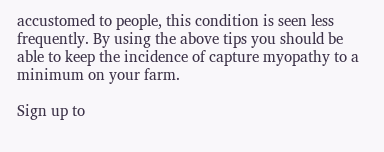accustomed to people, this condition is seen less frequently. By using the above tips you should be able to keep the incidence of capture myopathy to a minimum on your farm.

Sign up to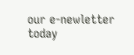our e-newletter today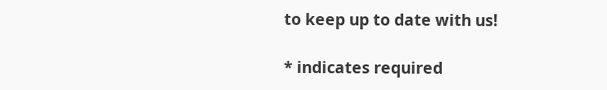to keep up to date with us!

* indicates required